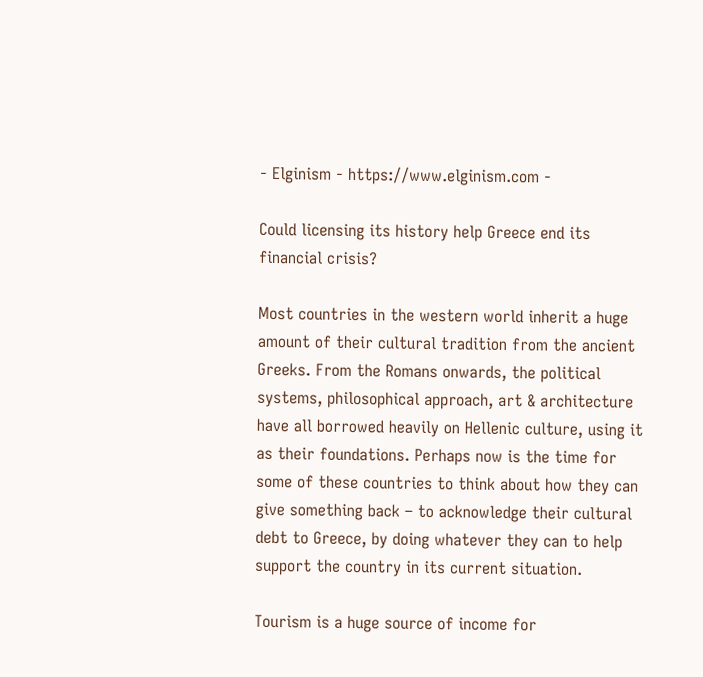- Elginism - https://www.elginism.com -

Could licensing its history help Greece end its financial crisis?

Most countries in the western world inherit a huge amount of their cultural tradition from the ancient Greeks. From the Romans onwards, the political systems, philosophical approach, art & architecture have all borrowed heavily on Hellenic culture, using it as their foundations. Perhaps now is the time for some of these countries to think about how they can give something back – to acknowledge their cultural debt to Greece, by doing whatever they can to help support the country in its current situation.

Tourism is a huge source of income for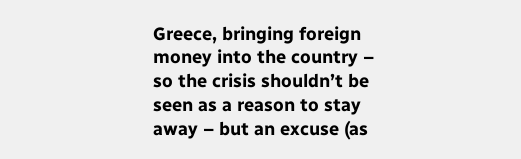Greece, bringing foreign money into the country – so the crisis shouldn’t be seen as a reason to stay away – but an excuse (as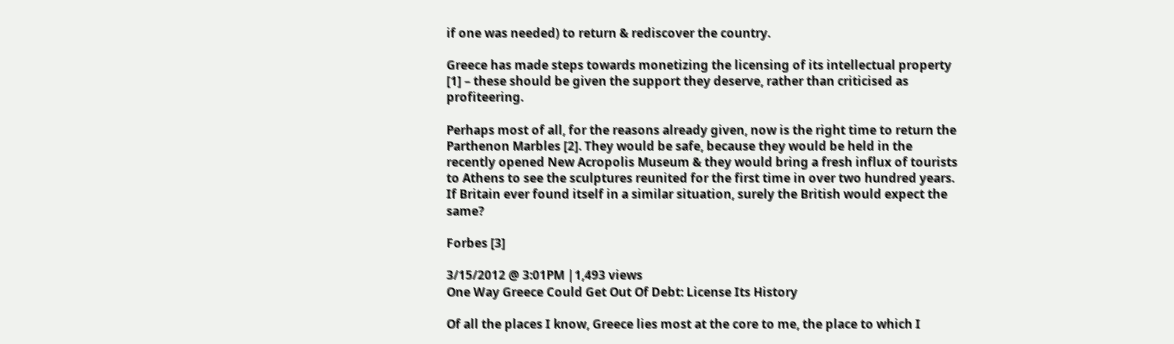if one was needed) to return & rediscover the country.

Greece has made steps towards monetizing the licensing of its intellectual property [1] – these should be given the support they deserve, rather than criticised as profiteering.

Perhaps most of all, for the reasons already given, now is the right time to return the Parthenon Marbles [2]. They would be safe, because they would be held in the recently opened New Acropolis Museum & they would bring a fresh influx of tourists to Athens to see the sculptures reunited for the first time in over two hundred years. If Britain ever found itself in a similar situation, surely the British would expect the same?

Forbes [3]

3/15/2012 @ 3:01PM |1,493 views
One Way Greece Could Get Out Of Debt: License Its History

Of all the places I know, Greece lies most at the core to me, the place to which I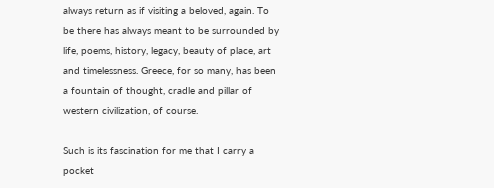always return as if visiting a beloved, again. To be there has always meant to be surrounded by life, poems, history, legacy, beauty of place, art and timelessness. Greece, for so many, has been a fountain of thought, cradle and pillar of western civilization, of course.

Such is its fascination for me that I carry a pocket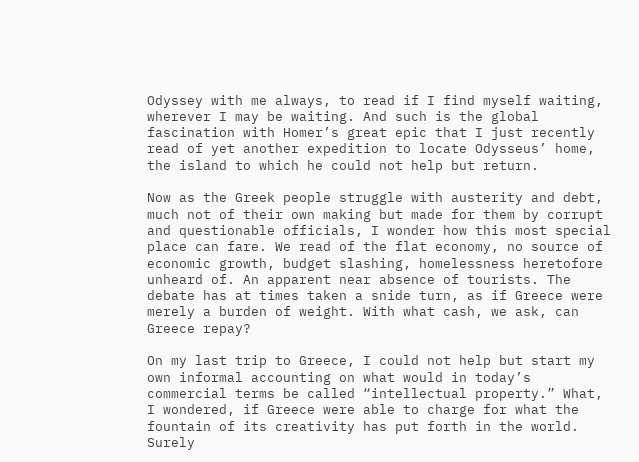Odyssey with me always, to read if I find myself waiting, wherever I may be waiting. And such is the global fascination with Homer’s great epic that I just recently read of yet another expedition to locate Odysseus’ home, the island to which he could not help but return.

Now as the Greek people struggle with austerity and debt, much not of their own making but made for them by corrupt and questionable officials, I wonder how this most special place can fare. We read of the flat economy, no source of economic growth, budget slashing, homelessness heretofore unheard of. An apparent near absence of tourists. The debate has at times taken a snide turn, as if Greece were merely a burden of weight. With what cash, we ask, can Greece repay?

On my last trip to Greece, I could not help but start my own informal accounting on what would in today’s commercial terms be called “intellectual property.” What, I wondered, if Greece were able to charge for what the fountain of its creativity has put forth in the world. Surely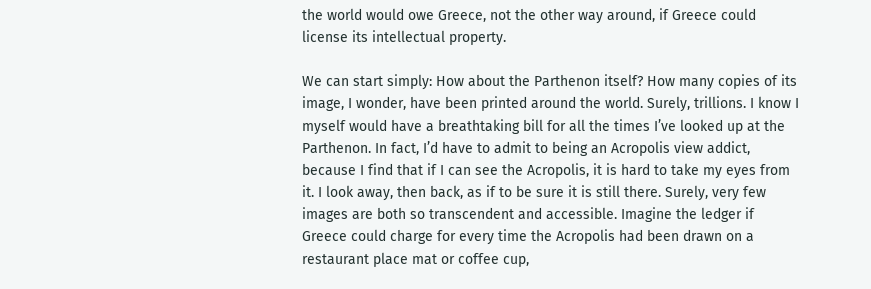the world would owe Greece, not the other way around, if Greece could license its intellectual property.

We can start simply: How about the Parthenon itself? How many copies of its image, I wonder, have been printed around the world. Surely, trillions. I know I myself would have a breathtaking bill for all the times I’ve looked up at the Parthenon. In fact, I’d have to admit to being an Acropolis view addict, because I find that if I can see the Acropolis, it is hard to take my eyes from it. I look away, then back, as if to be sure it is still there. Surely, very few images are both so transcendent and accessible. Imagine the ledger if Greece could charge for every time the Acropolis had been drawn on a restaurant place mat or coffee cup,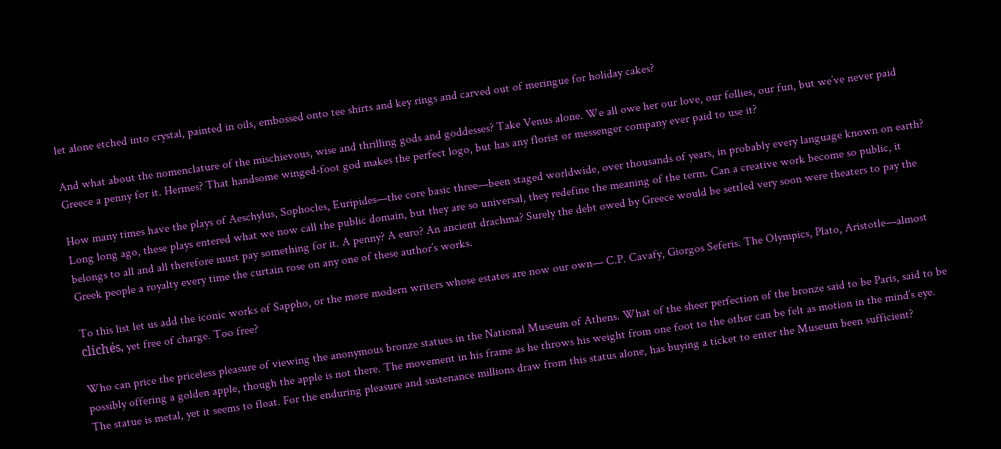let alone etched into crystal, painted in oils, embossed onto tee shirts and key rings and carved out of meringue for holiday cakes?

And what about the nomenclature of the mischievous, wise and thrilling gods and goddesses? Take Venus alone. We all owe her our love, our follies, our fun, but we’ve never paid Greece a penny for it. Hermes? That handsome winged-foot god makes the perfect logo, but has any florist or messenger company ever paid to use it?

How many times have the plays of Aeschylus, Sophocles, Euripides—the core basic three—been staged worldwide, over thousands of years, in probably every language known on earth? Long long ago, these plays entered what we now call the public domain, but they are so universal, they redefine the meaning of the term. Can a creative work become so public, it belongs to all and all therefore must pay something for it. A penny? A euro? An ancient drachma? Surely the debt owed by Greece would be settled very soon were theaters to pay the Greek people a royalty every time the curtain rose on any one of these author’s works.

To this list let us add the iconic works of Sappho, or the more modern writers whose estates are now our own— C.P. Cavafy, Giorgos Seferis. The Olympics, Plato, Aristotle—almost clichés, yet free of charge. Too free?

Who can price the priceless pleasure of viewing the anonymous bronze statues in the National Museum of Athens. What of the sheer perfection of the bronze said to be Paris, said to be possibly offering a golden apple, though the apple is not there. The movement in his frame as he throws his weight from one foot to the other can be felt as motion in the mind’s eye. The statue is metal, yet it seems to float. For the enduring pleasure and sustenance millions draw from this status alone, has buying a ticket to enter the Museum been sufficient?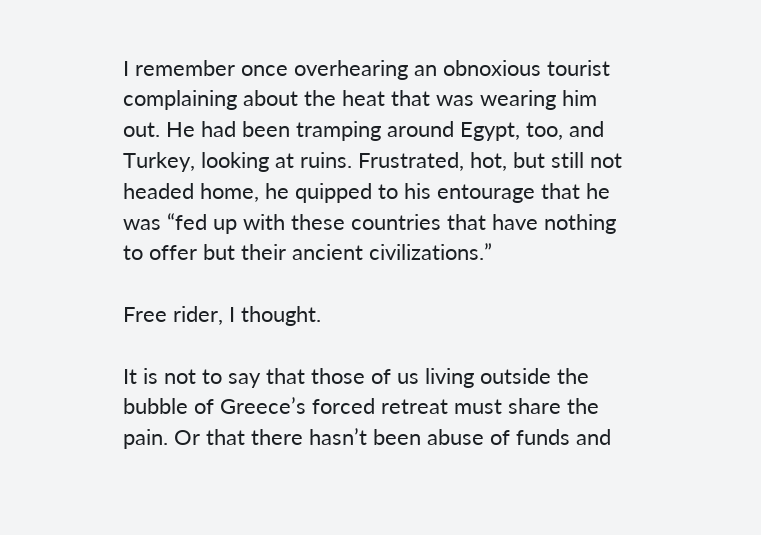I remember once overhearing an obnoxious tourist complaining about the heat that was wearing him out. He had been tramping around Egypt, too, and Turkey, looking at ruins. Frustrated, hot, but still not headed home, he quipped to his entourage that he was “fed up with these countries that have nothing to offer but their ancient civilizations.”

Free rider, I thought.

It is not to say that those of us living outside the bubble of Greece’s forced retreat must share the pain. Or that there hasn’t been abuse of funds and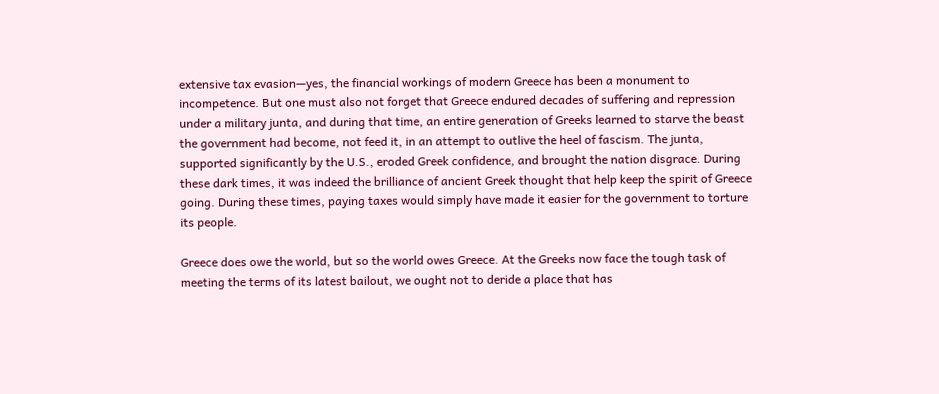extensive tax evasion—yes, the financial workings of modern Greece has been a monument to incompetence. But one must also not forget that Greece endured decades of suffering and repression under a military junta, and during that time, an entire generation of Greeks learned to starve the beast the government had become, not feed it, in an attempt to outlive the heel of fascism. The junta, supported significantly by the U.S., eroded Greek confidence, and brought the nation disgrace. During these dark times, it was indeed the brilliance of ancient Greek thought that help keep the spirit of Greece going. During these times, paying taxes would simply have made it easier for the government to torture its people.

Greece does owe the world, but so the world owes Greece. At the Greeks now face the tough task of meeting the terms of its latest bailout, we ought not to deride a place that has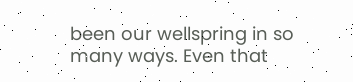been our wellspring in so many ways. Even that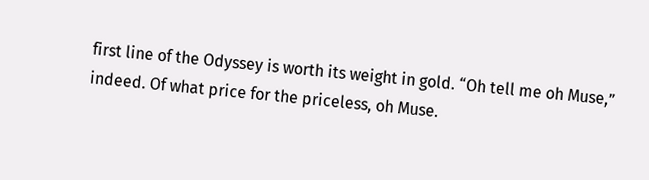first line of the Odyssey is worth its weight in gold. “Oh tell me oh Muse,” indeed. Of what price for the priceless, oh Muse.